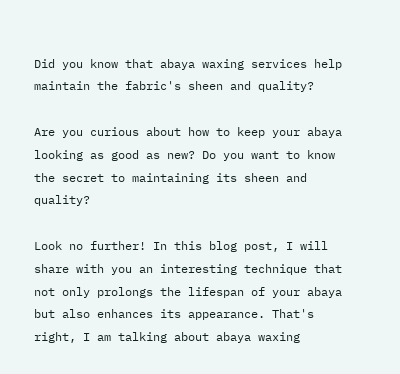Did you know that abaya waxing services help maintain the fabric's sheen and quality?

Are you curious about how to keep your abaya looking as good as new? Do you want to know the secret to maintaining its sheen and quality?

Look no further! In this blog post, I will share with you an interesting technique that not only prolongs the lifespan of your abaya but also enhances its appearance. That's right, I am talking about abaya waxing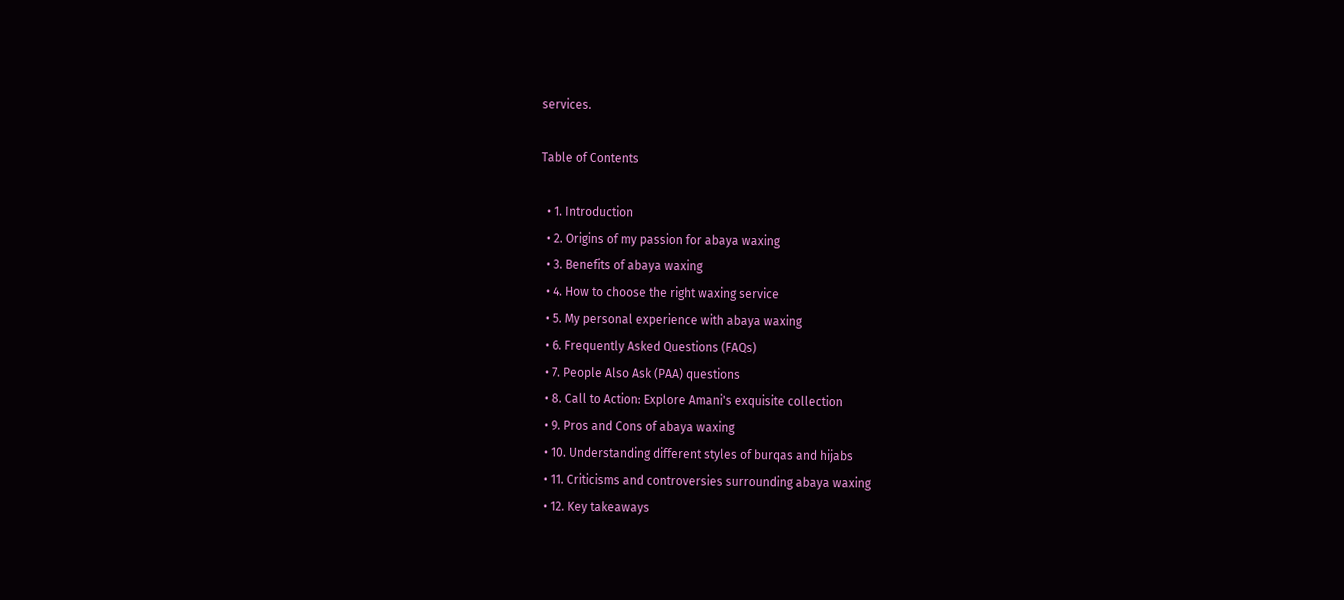services.

Table of Contents

  • 1. Introduction
  • 2. Origins of my passion for abaya waxing
  • 3. Benefits of abaya waxing
  • 4. How to choose the right waxing service
  • 5. My personal experience with abaya waxing
  • 6. Frequently Asked Questions (FAQs)
  • 7. People Also Ask (PAA) questions
  • 8. Call to Action: Explore Amani's exquisite collection
  • 9. Pros and Cons of abaya waxing
  • 10. Understanding different styles of burqas and hijabs
  • 11. Criticisms and controversies surrounding abaya waxing
  • 12. Key takeaways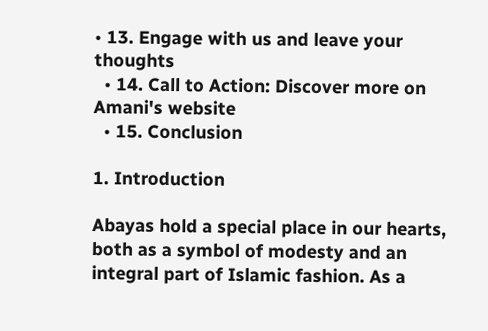• 13. Engage with us and leave your thoughts
  • 14. Call to Action: Discover more on Amani's website
  • 15. Conclusion

1. Introduction

Abayas hold a special place in our hearts, both as a symbol of modesty and an integral part of Islamic fashion. As a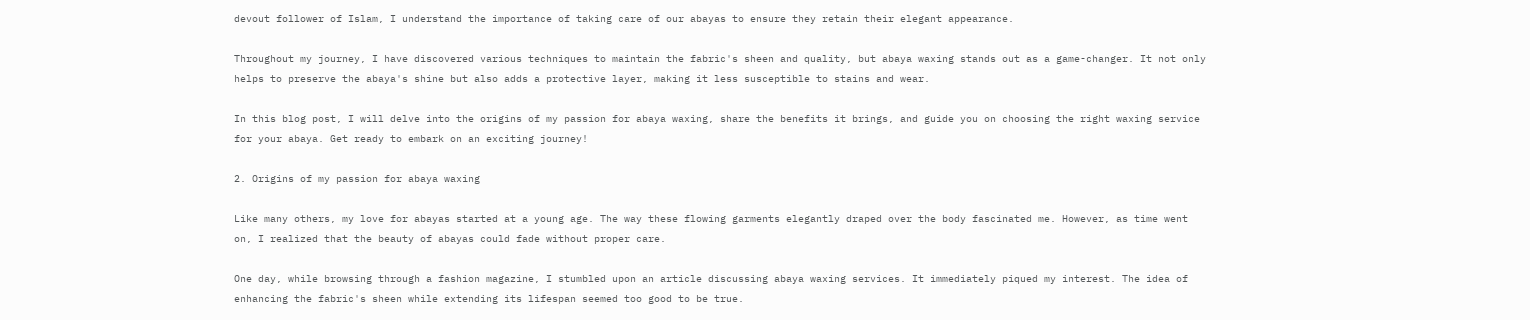devout follower of Islam, I understand the importance of taking care of our abayas to ensure they retain their elegant appearance.

Throughout my journey, I have discovered various techniques to maintain the fabric's sheen and quality, but abaya waxing stands out as a game-changer. It not only helps to preserve the abaya's shine but also adds a protective layer, making it less susceptible to stains and wear.

In this blog post, I will delve into the origins of my passion for abaya waxing, share the benefits it brings, and guide you on choosing the right waxing service for your abaya. Get ready to embark on an exciting journey!

2. Origins of my passion for abaya waxing

Like many others, my love for abayas started at a young age. The way these flowing garments elegantly draped over the body fascinated me. However, as time went on, I realized that the beauty of abayas could fade without proper care.

One day, while browsing through a fashion magazine, I stumbled upon an article discussing abaya waxing services. It immediately piqued my interest. The idea of enhancing the fabric's sheen while extending its lifespan seemed too good to be true.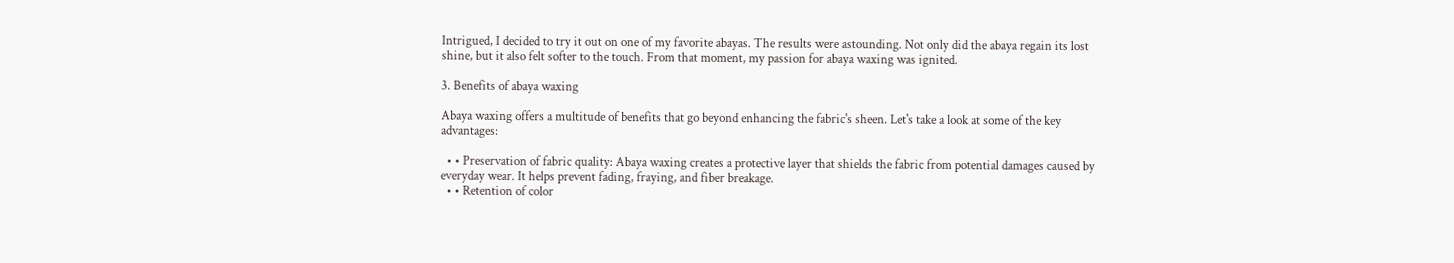Intrigued, I decided to try it out on one of my favorite abayas. The results were astounding. Not only did the abaya regain its lost shine, but it also felt softer to the touch. From that moment, my passion for abaya waxing was ignited.

3. Benefits of abaya waxing

Abaya waxing offers a multitude of benefits that go beyond enhancing the fabric's sheen. Let's take a look at some of the key advantages:

  • • Preservation of fabric quality: Abaya waxing creates a protective layer that shields the fabric from potential damages caused by everyday wear. It helps prevent fading, fraying, and fiber breakage.
  • • Retention of color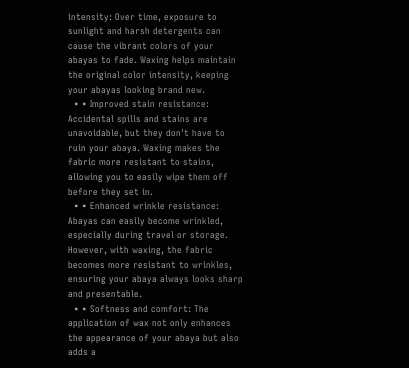intensity: Over time, exposure to sunlight and harsh detergents can cause the vibrant colors of your abayas to fade. Waxing helps maintain the original color intensity, keeping your abayas looking brand new.
  • • Improved stain resistance: Accidental spills and stains are unavoidable, but they don't have to ruin your abaya. Waxing makes the fabric more resistant to stains, allowing you to easily wipe them off before they set in.
  • • Enhanced wrinkle resistance: Abayas can easily become wrinkled, especially during travel or storage. However, with waxing, the fabric becomes more resistant to wrinkles, ensuring your abaya always looks sharp and presentable.
  • • Softness and comfort: The application of wax not only enhances the appearance of your abaya but also adds a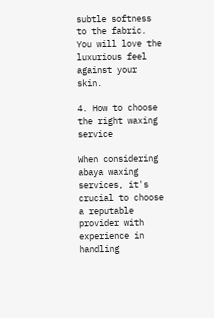subtle softness to the fabric. You will love the luxurious feel against your skin.

4. How to choose the right waxing service

When considering abaya waxing services, it's crucial to choose a reputable provider with experience in handling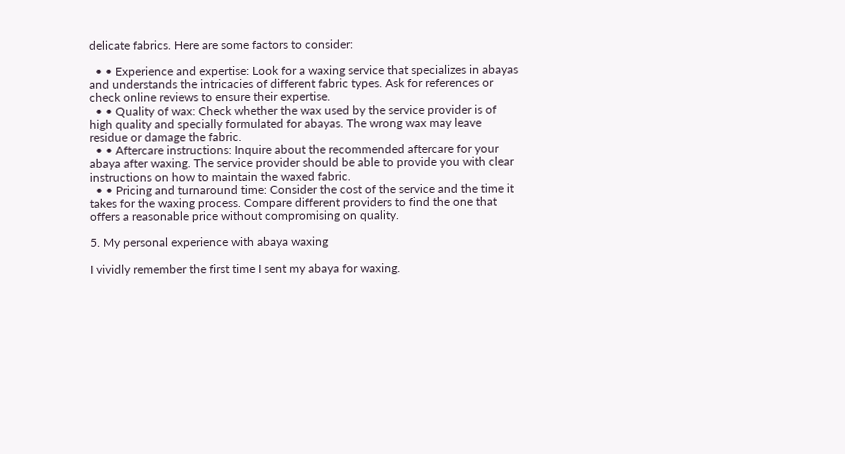delicate fabrics. Here are some factors to consider:

  • • Experience and expertise: Look for a waxing service that specializes in abayas and understands the intricacies of different fabric types. Ask for references or check online reviews to ensure their expertise.
  • • Quality of wax: Check whether the wax used by the service provider is of high quality and specially formulated for abayas. The wrong wax may leave residue or damage the fabric.
  • • Aftercare instructions: Inquire about the recommended aftercare for your abaya after waxing. The service provider should be able to provide you with clear instructions on how to maintain the waxed fabric.
  • • Pricing and turnaround time: Consider the cost of the service and the time it takes for the waxing process. Compare different providers to find the one that offers a reasonable price without compromising on quality.

5. My personal experience with abaya waxing

I vividly remember the first time I sent my abaya for waxing.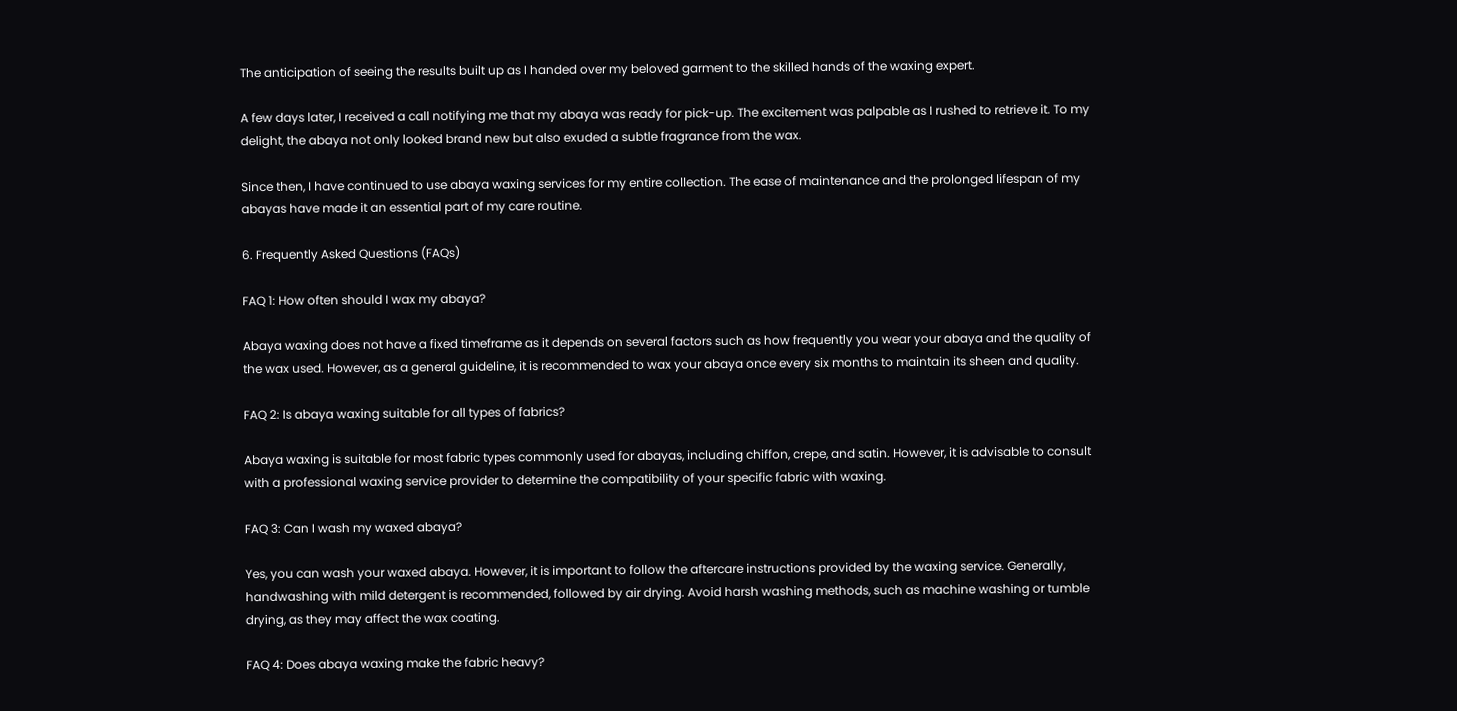The anticipation of seeing the results built up as I handed over my beloved garment to the skilled hands of the waxing expert.

A few days later, I received a call notifying me that my abaya was ready for pick-up. The excitement was palpable as I rushed to retrieve it. To my delight, the abaya not only looked brand new but also exuded a subtle fragrance from the wax.

Since then, I have continued to use abaya waxing services for my entire collection. The ease of maintenance and the prolonged lifespan of my abayas have made it an essential part of my care routine.

6. Frequently Asked Questions (FAQs)

FAQ 1: How often should I wax my abaya?

Abaya waxing does not have a fixed timeframe as it depends on several factors such as how frequently you wear your abaya and the quality of the wax used. However, as a general guideline, it is recommended to wax your abaya once every six months to maintain its sheen and quality.

FAQ 2: Is abaya waxing suitable for all types of fabrics?

Abaya waxing is suitable for most fabric types commonly used for abayas, including chiffon, crepe, and satin. However, it is advisable to consult with a professional waxing service provider to determine the compatibility of your specific fabric with waxing.

FAQ 3: Can I wash my waxed abaya?

Yes, you can wash your waxed abaya. However, it is important to follow the aftercare instructions provided by the waxing service. Generally, handwashing with mild detergent is recommended, followed by air drying. Avoid harsh washing methods, such as machine washing or tumble drying, as they may affect the wax coating.

FAQ 4: Does abaya waxing make the fabric heavy?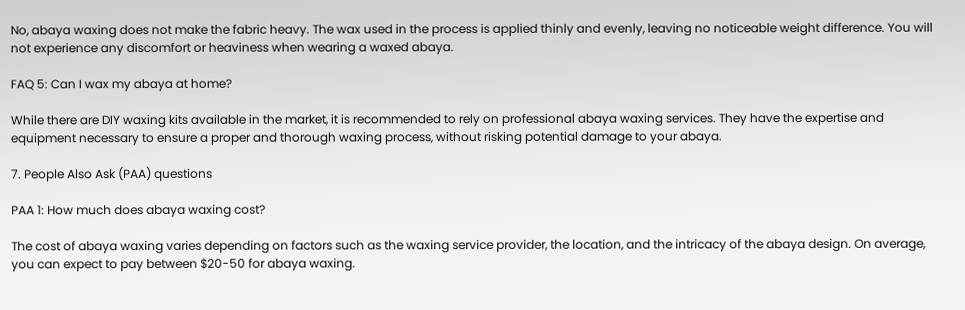No, abaya waxing does not make the fabric heavy. The wax used in the process is applied thinly and evenly, leaving no noticeable weight difference. You will not experience any discomfort or heaviness when wearing a waxed abaya.

FAQ 5: Can I wax my abaya at home?

While there are DIY waxing kits available in the market, it is recommended to rely on professional abaya waxing services. They have the expertise and equipment necessary to ensure a proper and thorough waxing process, without risking potential damage to your abaya.

7. People Also Ask (PAA) questions

PAA 1: How much does abaya waxing cost?

The cost of abaya waxing varies depending on factors such as the waxing service provider, the location, and the intricacy of the abaya design. On average, you can expect to pay between $20-50 for abaya waxing.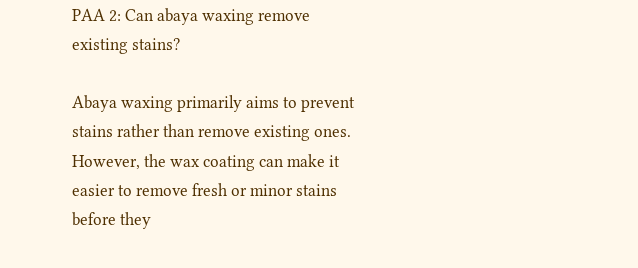PAA 2: Can abaya waxing remove existing stains?

Abaya waxing primarily aims to prevent stains rather than remove existing ones. However, the wax coating can make it easier to remove fresh or minor stains before they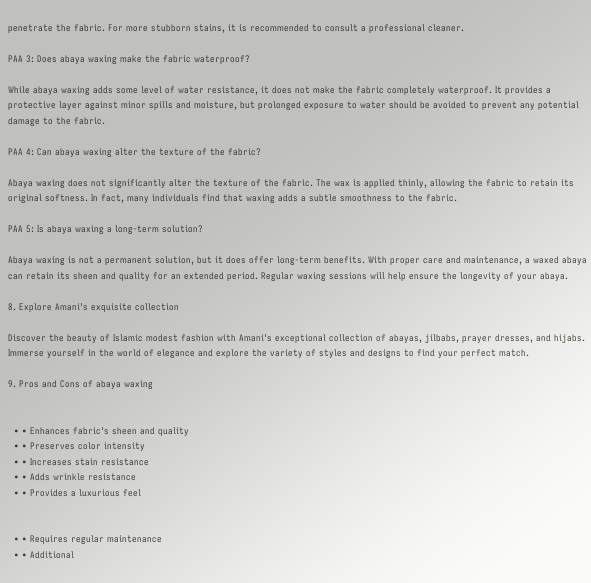penetrate the fabric. For more stubborn stains, it is recommended to consult a professional cleaner.

PAA 3: Does abaya waxing make the fabric waterproof?

While abaya waxing adds some level of water resistance, it does not make the fabric completely waterproof. It provides a protective layer against minor spills and moisture, but prolonged exposure to water should be avoided to prevent any potential damage to the fabric.

PAA 4: Can abaya waxing alter the texture of the fabric?

Abaya waxing does not significantly alter the texture of the fabric. The wax is applied thinly, allowing the fabric to retain its original softness. In fact, many individuals find that waxing adds a subtle smoothness to the fabric.

PAA 5: Is abaya waxing a long-term solution?

Abaya waxing is not a permanent solution, but it does offer long-term benefits. With proper care and maintenance, a waxed abaya can retain its sheen and quality for an extended period. Regular waxing sessions will help ensure the longevity of your abaya.

8. Explore Amani's exquisite collection

Discover the beauty of Islamic modest fashion with Amani's exceptional collection of abayas, jilbabs, prayer dresses, and hijabs. Immerse yourself in the world of elegance and explore the variety of styles and designs to find your perfect match.

9. Pros and Cons of abaya waxing


  • • Enhances fabric's sheen and quality
  • • Preserves color intensity
  • • Increases stain resistance
  • • Adds wrinkle resistance
  • • Provides a luxurious feel


  • • Requires regular maintenance
  • • Additional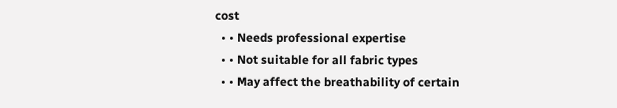cost
  • • Needs professional expertise
  • • Not suitable for all fabric types
  • • May affect the breathability of certain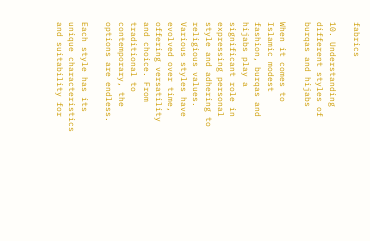fabrics

10. Understanding different styles of burqas and hijabs

When it comes to Islamic modest fashion, burqas and hijabs play a significant role in expressing personal style and adhering to religious values. Various styles have evolved over time, offering versatility and choice. From traditional to contemporary, the options are endless.

Each style has its unique characteristics and suitability for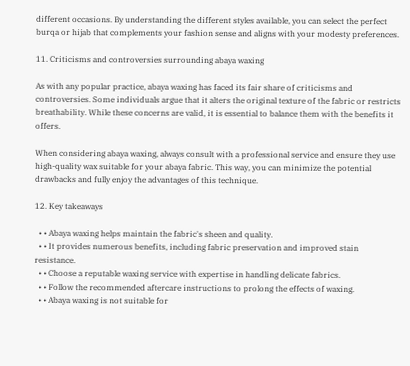different occasions. By understanding the different styles available, you can select the perfect burqa or hijab that complements your fashion sense and aligns with your modesty preferences.

11. Criticisms and controversies surrounding abaya waxing

As with any popular practice, abaya waxing has faced its fair share of criticisms and controversies. Some individuals argue that it alters the original texture of the fabric or restricts breathability. While these concerns are valid, it is essential to balance them with the benefits it offers.

When considering abaya waxing, always consult with a professional service and ensure they use high-quality wax suitable for your abaya fabric. This way, you can minimize the potential drawbacks and fully enjoy the advantages of this technique.

12. Key takeaways

  • • Abaya waxing helps maintain the fabric's sheen and quality.
  • • It provides numerous benefits, including fabric preservation and improved stain resistance.
  • • Choose a reputable waxing service with expertise in handling delicate fabrics.
  • • Follow the recommended aftercare instructions to prolong the effects of waxing.
  • • Abaya waxing is not suitable for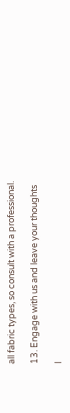all fabric types, so consult with a professional.

13. Engage with us and leave your thoughts

I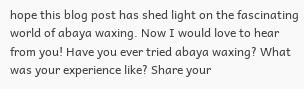hope this blog post has shed light on the fascinating world of abaya waxing. Now I would love to hear from you! Have you ever tried abaya waxing? What was your experience like? Share your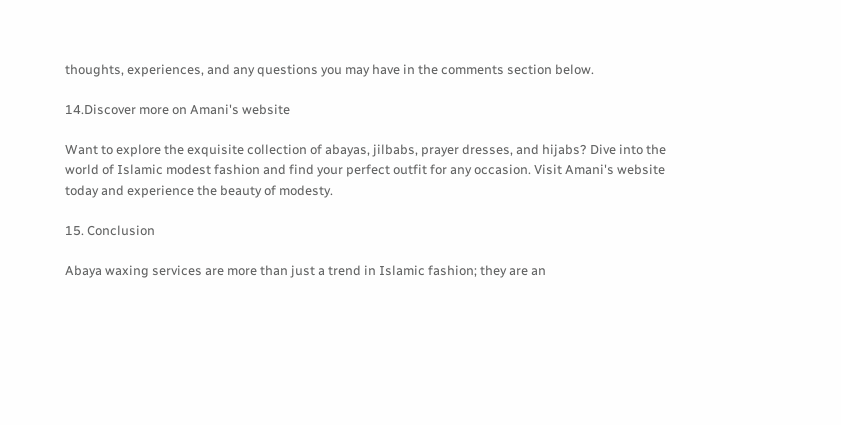thoughts, experiences, and any questions you may have in the comments section below.

14.Discover more on Amani's website

Want to explore the exquisite collection of abayas, jilbabs, prayer dresses, and hijabs? Dive into the world of Islamic modest fashion and find your perfect outfit for any occasion. Visit Amani's website today and experience the beauty of modesty.

15. Conclusion

Abaya waxing services are more than just a trend in Islamic fashion; they are an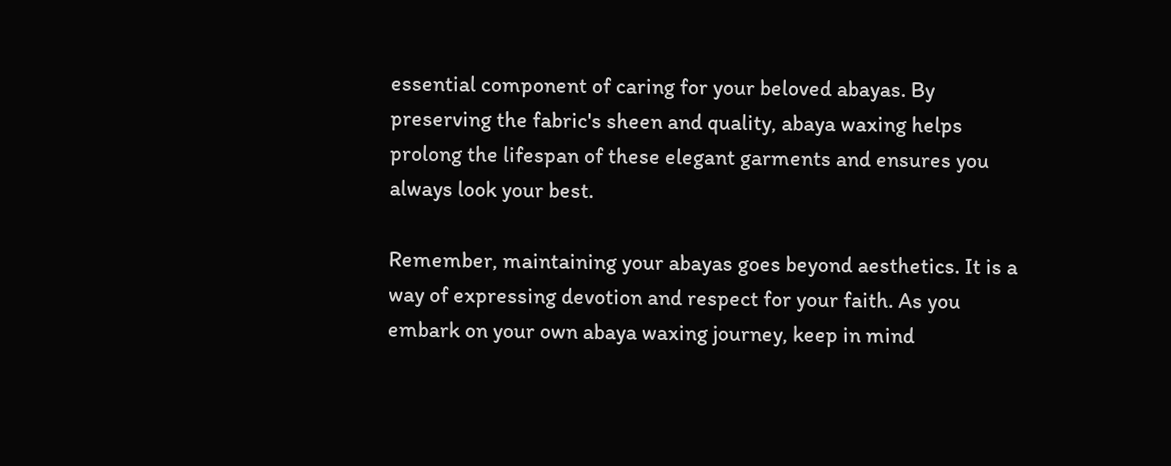essential component of caring for your beloved abayas. By preserving the fabric's sheen and quality, abaya waxing helps prolong the lifespan of these elegant garments and ensures you always look your best.

Remember, maintaining your abayas goes beyond aesthetics. It is a way of expressing devotion and respect for your faith. As you embark on your own abaya waxing journey, keep in mind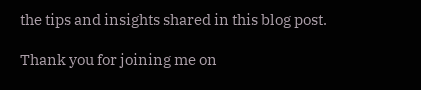the tips and insights shared in this blog post.

Thank you for joining me on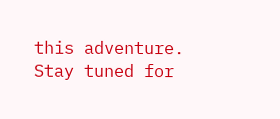this adventure. Stay tuned for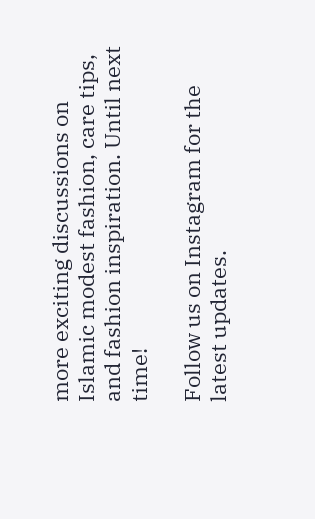more exciting discussions on Islamic modest fashion, care tips, and fashion inspiration. Until next time!

Follow us on Instagram for the latest updates.